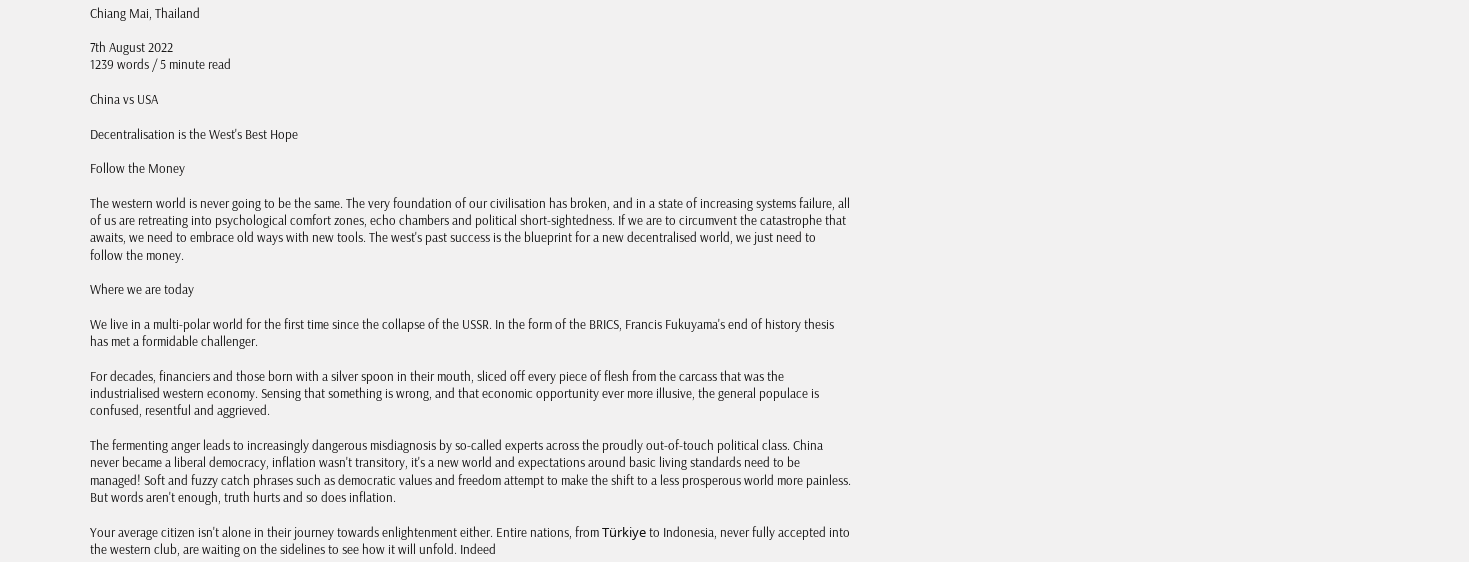Chiang Mai, Thailand

7th August 2022
1239 words / 5 minute read

China vs USA

Decentralisation is the West's Best Hope

Follow the Money

The western world is never going to be the same. The very foundation of our civilisation has broken, and in a state of increasing systems failure, all of us are retreating into psychological comfort zones, echo chambers and political short-sightedness. If we are to circumvent the catastrophe that awaits, we need to embrace old ways with new tools. The west's past success is the blueprint for a new decentralised world, we just need to follow the money.

Where we are today

We live in a multi-polar world for the first time since the collapse of the USSR. In the form of the BRICS, Francis Fukuyama's end of history thesis has met a formidable challenger.

For decades, financiers and those born with a silver spoon in their mouth, sliced off every piece of flesh from the carcass that was the industrialised western economy. Sensing that something is wrong, and that economic opportunity ever more illusive, the general populace is confused, resentful and aggrieved.

The fermenting anger leads to increasingly dangerous misdiagnosis by so-called experts across the proudly out-of-touch political class. China never became a liberal democracy, inflation wasn't transitory, it's a new world and expectations around basic living standards need to be managed! Soft and fuzzy catch phrases such as democratic values and freedom attempt to make the shift to a less prosperous world more painless. But words aren't enough, truth hurts and so does inflation.

Your average citizen isn't alone in their journey towards enlightenment either. Entire nations, from Türkiye to Indonesia, never fully accepted into the western club, are waiting on the sidelines to see how it will unfold. Indeed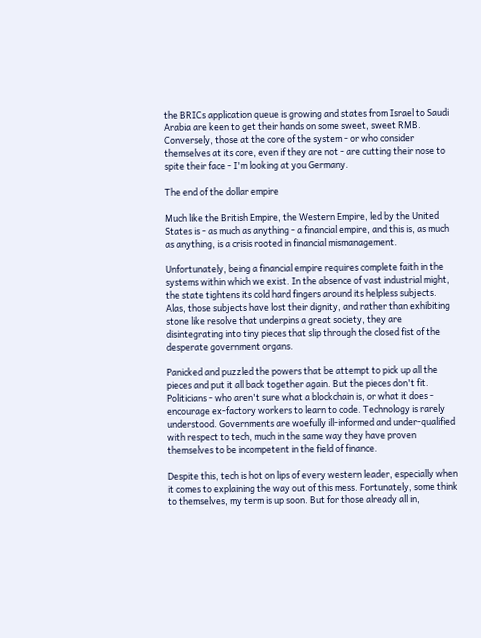the BRICs application queue is growing and states from Israel to Saudi Arabia are keen to get their hands on some sweet, sweet RMB. Conversely, those at the core of the system - or who consider themselves at its core, even if they are not - are cutting their nose to spite their face - I'm looking at you Germany.

The end of the dollar empire

Much like the British Empire, the Western Empire, led by the United States is - as much as anything - a financial empire, and this is, as much as anything, is a crisis rooted in financial mismanagement.

Unfortunately, being a financial empire requires complete faith in the systems within which we exist. In the absence of vast industrial might, the state tightens its cold hard fingers around its helpless subjects. Alas, those subjects have lost their dignity, and rather than exhibiting stone like resolve that underpins a great society, they are disintegrating into tiny pieces that slip through the closed fist of the desperate government organs.

Panicked and puzzled the powers that be attempt to pick up all the pieces and put it all back together again. But the pieces don't fit. Politicians - who aren't sure what a blockchain is, or what it does - encourage ex-factory workers to learn to code. Technology is rarely understood. Governments are woefully ill-informed and under-qualified with respect to tech, much in the same way they have proven themselves to be incompetent in the field of finance.

Despite this, tech is hot on lips of every western leader, especially when it comes to explaining the way out of this mess. Fortunately, some think to themselves, my term is up soon. But for those already all in,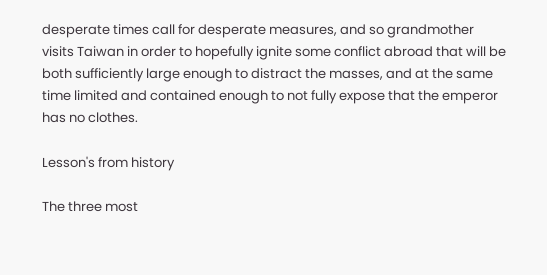desperate times call for desperate measures, and so grandmother visits Taiwan in order to hopefully ignite some conflict abroad that will be both sufficiently large enough to distract the masses, and at the same time limited and contained enough to not fully expose that the emperor has no clothes.

Lesson's from history

The three most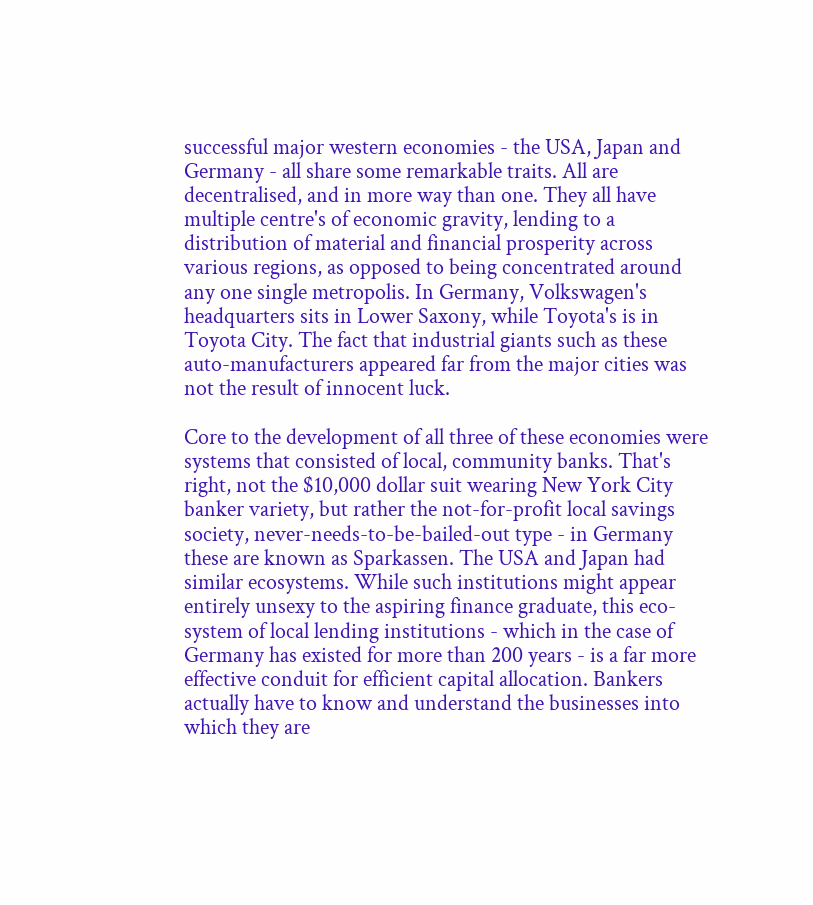successful major western economies - the USA, Japan and Germany - all share some remarkable traits. All are decentralised, and in more way than one. They all have multiple centre's of economic gravity, lending to a distribution of material and financial prosperity across various regions, as opposed to being concentrated around any one single metropolis. In Germany, Volkswagen's headquarters sits in Lower Saxony, while Toyota's is in Toyota City. The fact that industrial giants such as these auto-manufacturers appeared far from the major cities was not the result of innocent luck.

Core to the development of all three of these economies were systems that consisted of local, community banks. That's right, not the $10,000 dollar suit wearing New York City banker variety, but rather the not-for-profit local savings society, never-needs-to-be-bailed-out type - in Germany these are known as Sparkassen. The USA and Japan had similar ecosystems. While such institutions might appear entirely unsexy to the aspiring finance graduate, this eco-system of local lending institutions - which in the case of Germany has existed for more than 200 years - is a far more effective conduit for efficient capital allocation. Bankers actually have to know and understand the businesses into which they are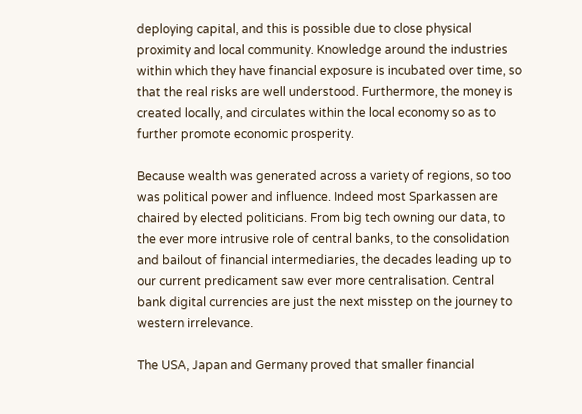deploying capital, and this is possible due to close physical proximity and local community. Knowledge around the industries within which they have financial exposure is incubated over time, so that the real risks are well understood. Furthermore, the money is created locally, and circulates within the local economy so as to further promote economic prosperity.

Because wealth was generated across a variety of regions, so too was political power and influence. Indeed most Sparkassen are chaired by elected politicians. From big tech owning our data, to the ever more intrusive role of central banks, to the consolidation and bailout of financial intermediaries, the decades leading up to our current predicament saw ever more centralisation. Central bank digital currencies are just the next misstep on the journey to western irrelevance.

The USA, Japan and Germany proved that smaller financial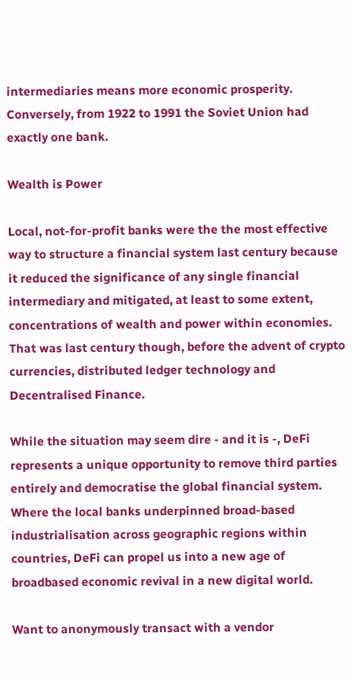intermediaries means more economic prosperity. Conversely, from 1922 to 1991 the Soviet Union had exactly one bank.

Wealth is Power

Local, not-for-profit banks were the the most effective way to structure a financial system last century because it reduced the significance of any single financial intermediary and mitigated, at least to some extent, concentrations of wealth and power within economies. That was last century though, before the advent of crypto currencies, distributed ledger technology and Decentralised Finance.

While the situation may seem dire - and it is -, DeFi represents a unique opportunity to remove third parties entirely and democratise the global financial system. Where the local banks underpinned broad-based industrialisation across geographic regions within countries, DeFi can propel us into a new age of broadbased economic revival in a new digital world.

Want to anonymously transact with a vendor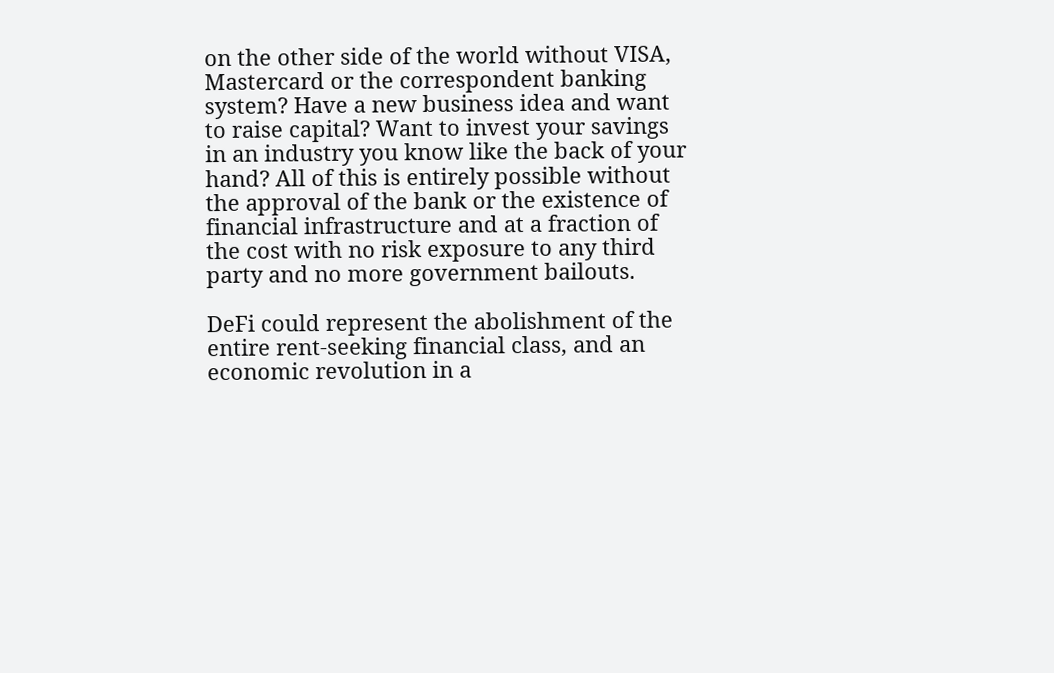on the other side of the world without VISA, Mastercard or the correspondent banking system? Have a new business idea and want to raise capital? Want to invest your savings in an industry you know like the back of your hand? All of this is entirely possible without the approval of the bank or the existence of financial infrastructure and at a fraction of the cost with no risk exposure to any third party and no more government bailouts.

DeFi could represent the abolishment of the entire rent-seeking financial class, and an economic revolution in a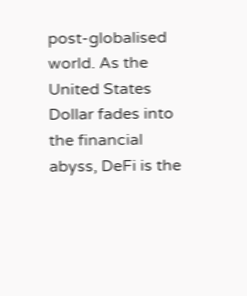post-globalised world. As the United States Dollar fades into the financial abyss, DeFi is the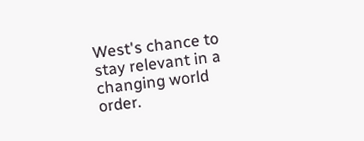West's chance to stay relevant in a changing world order.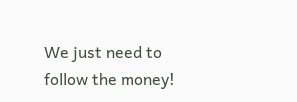We just need to follow the money!